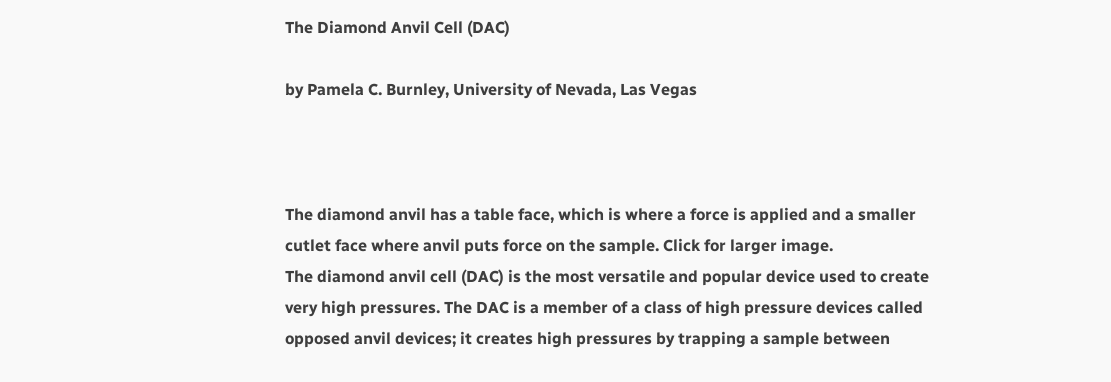The Diamond Anvil Cell (DAC)

by Pamela C. Burnley, University of Nevada, Las Vegas



The diamond anvil has a table face, which is where a force is applied and a smaller cutlet face where anvil puts force on the sample. Click for larger image.
The diamond anvil cell (DAC) is the most versatile and popular device used to create very high pressures. The DAC is a member of a class of high pressure devices called opposed anvil devices; it creates high pressures by trapping a sample between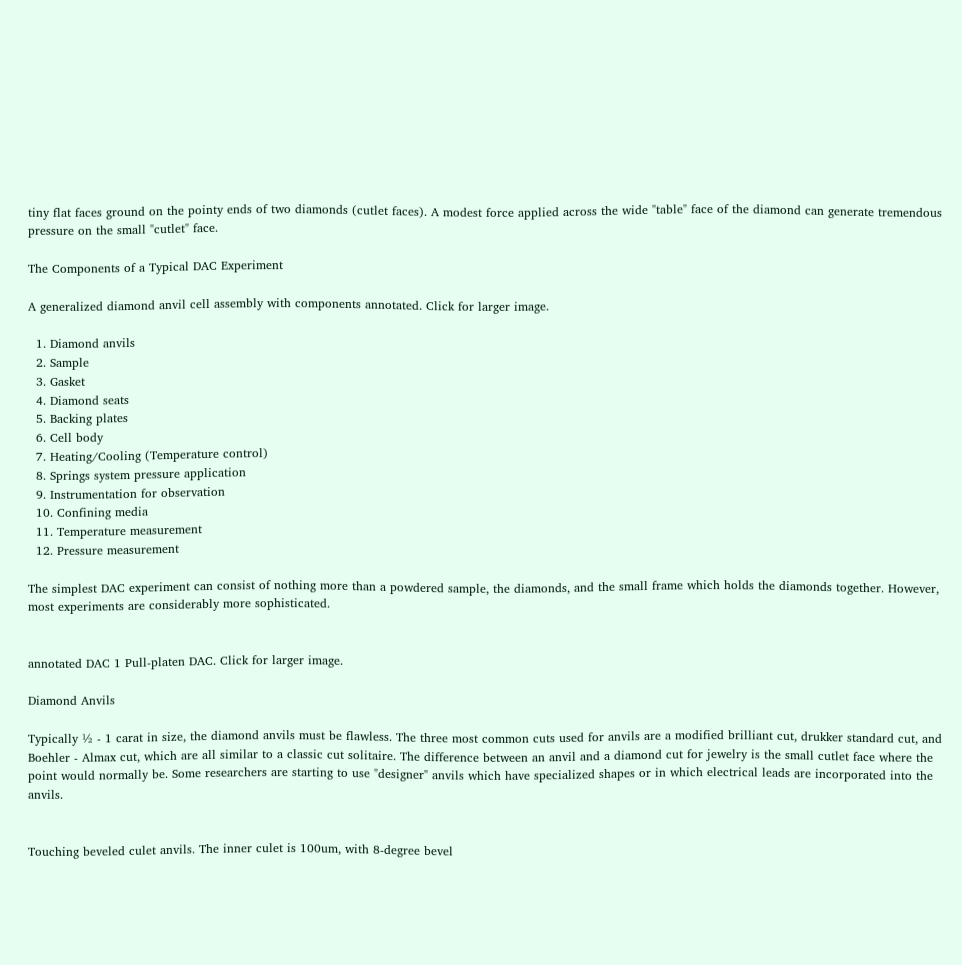tiny flat faces ground on the pointy ends of two diamonds (cutlet faces). A modest force applied across the wide "table" face of the diamond can generate tremendous pressure on the small "cutlet" face.

The Components of a Typical DAC Experiment

A generalized diamond anvil cell assembly with components annotated. Click for larger image.

  1. Diamond anvils
  2. Sample
  3. Gasket
  4. Diamond seats
  5. Backing plates
  6. Cell body
  7. Heating/Cooling (Temperature control)
  8. Springs system pressure application
  9. Instrumentation for observation
  10. Confining media
  11. Temperature measurement
  12. Pressure measurement

The simplest DAC experiment can consist of nothing more than a powdered sample, the diamonds, and the small frame which holds the diamonds together. However, most experiments are considerably more sophisticated.


annotated DAC 1 Pull-platen DAC. Click for larger image.

Diamond Anvils

Typically ½ - 1 carat in size, the diamond anvils must be flawless. The three most common cuts used for anvils are a modified brilliant cut, drukker standard cut, and Boehler - Almax cut, which are all similar to a classic cut solitaire. The difference between an anvil and a diamond cut for jewelry is the small cutlet face where the point would normally be. Some researchers are starting to use "designer" anvils which have specialized shapes or in which electrical leads are incorporated into the anvils.


Touching beveled culet anvils. The inner culet is 100um, with 8-degree bevel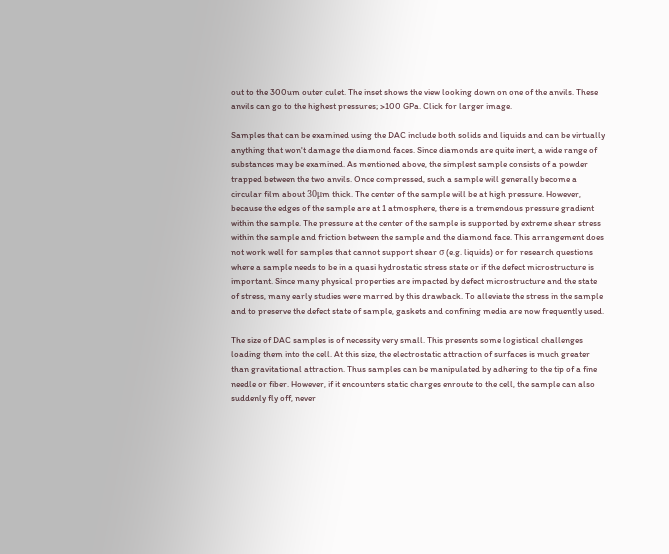out to the 300um outer culet. The inset shows the view looking down on one of the anvils. These anvils can go to the highest pressures; >100 GPa. Click for larger image.

Samples that can be examined using the DAC include both solids and liquids and can be virtually anything that won't damage the diamond faces. Since diamonds are quite inert, a wide range of substances may be examined. As mentioned above, the simplest sample consists of a powder trapped between the two anvils. Once compressed, such a sample will generally become a circular film about 30μm thick. The center of the sample will be at high pressure. However, because the edges of the sample are at 1 atmosphere, there is a tremendous pressure gradient within the sample. The pressure at the center of the sample is supported by extreme shear stress within the sample and friction between the sample and the diamond face. This arrangement does not work well for samples that cannot support shear σ (e.g. liquids) or for research questions where a sample needs to be in a quasi hydrostatic stress state or if the defect microstructure is important. Since many physical properties are impacted by defect microstructure and the state of stress, many early studies were marred by this drawback. To alleviate the stress in the sample and to preserve the defect state of sample, gaskets and confining media are now frequently used.

The size of DAC samples is of necessity very small. This presents some logistical challenges loading them into the cell. At this size, the electrostatic attraction of surfaces is much greater than gravitational attraction. Thus samples can be manipulated by adhering to the tip of a fine needle or fiber. However, if it encounters static charges enroute to the cell, the sample can also suddenly fly off, never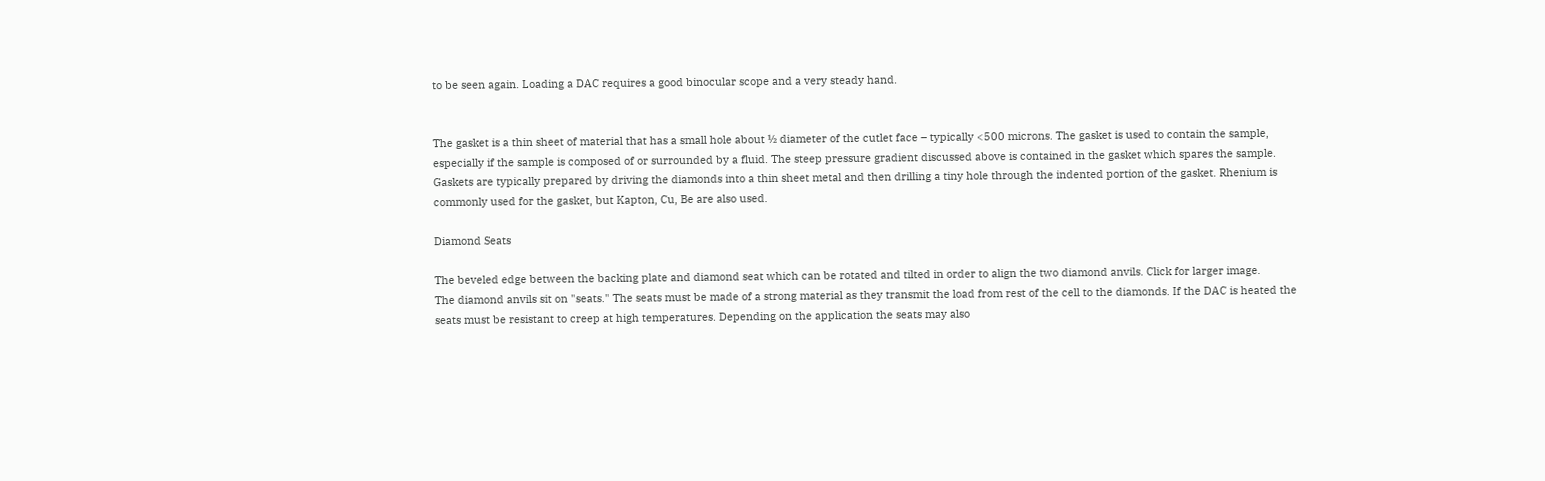to be seen again. Loading a DAC requires a good binocular scope and a very steady hand.


The gasket is a thin sheet of material that has a small hole about ½ diameter of the cutlet face – typically <500 microns. The gasket is used to contain the sample, especially if the sample is composed of or surrounded by a fluid. The steep pressure gradient discussed above is contained in the gasket which spares the sample. Gaskets are typically prepared by driving the diamonds into a thin sheet metal and then drilling a tiny hole through the indented portion of the gasket. Rhenium is commonly used for the gasket, but Kapton, Cu, Be are also used.

Diamond Seats

The beveled edge between the backing plate and diamond seat which can be rotated and tilted in order to align the two diamond anvils. Click for larger image.
The diamond anvils sit on "seats." The seats must be made of a strong material as they transmit the load from rest of the cell to the diamonds. If the DAC is heated the seats must be resistant to creep at high temperatures. Depending on the application the seats may also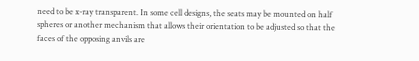need to be x-ray transparent. In some cell designs, the seats may be mounted on half spheres or another mechanism that allows their orientation to be adjusted so that the faces of the opposing anvils are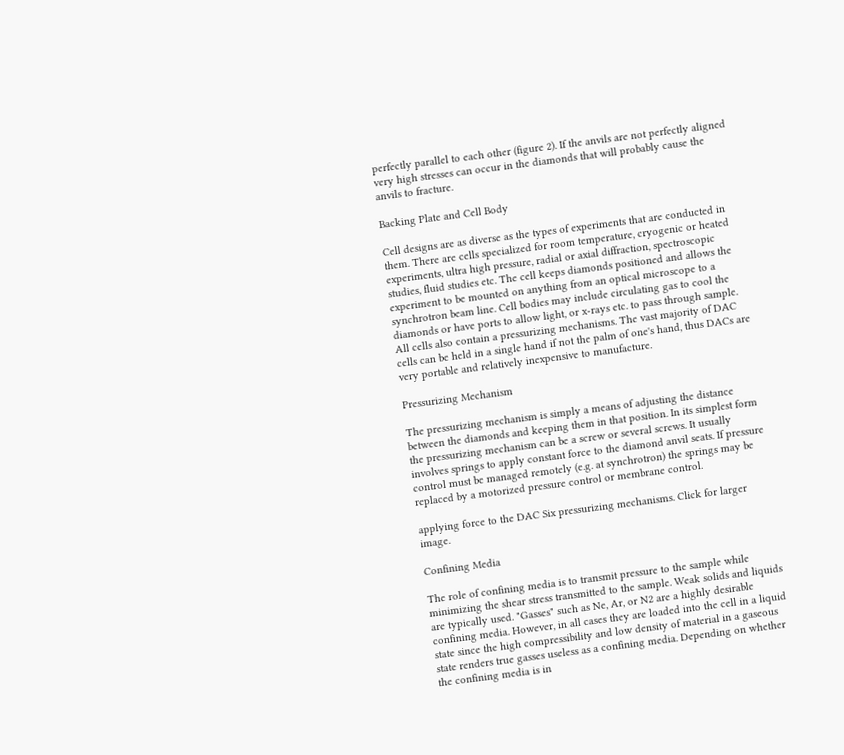perfectly parallel to each other (figure 2). If the anvils are not perfectly aligned very high stresses can occur in the diamonds that will probably cause the anvils to fracture.

Backing Plate and Cell Body

Cell designs are as diverse as the types of experiments that are conducted in them. There are cells specialized for room temperature, cryogenic or heated experiments, ultra high pressure, radial or axial diffraction, spectroscopic studies, fluid studies etc. The cell keeps diamonds positioned and allows the experiment to be mounted on anything from an optical microscope to a synchrotron beam line. Cell bodies may include circulating gas to cool the diamonds or have ports to allow light, or x-rays etc. to pass through sample. All cells also contain a pressurizing mechanisms. The vast majority of DAC cells can be held in a single hand if not the palm of one's hand, thus DACs are very portable and relatively inexpensive to manufacture.

Pressurizing Mechanism

The pressurizing mechanism is simply a means of adjusting the distance between the diamonds and keeping them in that position. In its simplest form the pressurizing mechanism can be a screw or several screws. It usually involves springs to apply constant force to the diamond anvil seats. If pressure control must be managed remotely (e.g. at synchrotron) the springs may be replaced by a motorized pressure control or membrane control.

applying force to the DAC Six pressurizing mechanisms. Click for larger image.

Confining Media

The role of confining media is to transmit pressure to the sample while minimizing the shear stress transmitted to the sample. Weak solids and liquids are typically used. "Gasses" such as Ne, Ar, or N2 are a highly desirable confining media. However, in all cases they are loaded into the cell in a liquid state since the high compressibility and low density of material in a gaseous state renders true gasses useless as a confining media. Depending on whether the confining media is in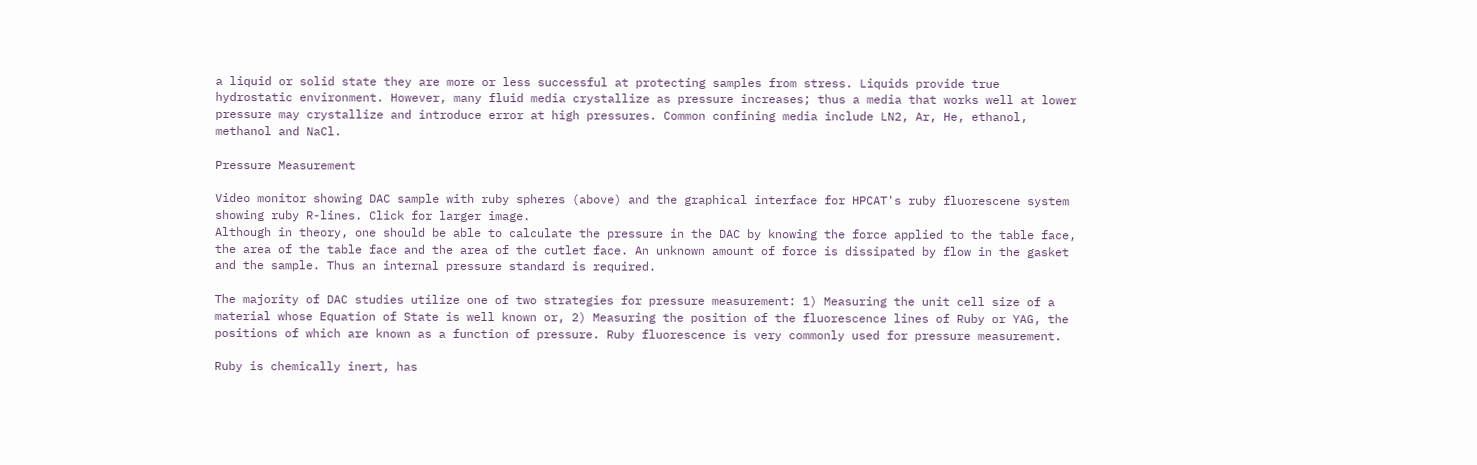a liquid or solid state they are more or less successful at protecting samples from stress. Liquids provide true hydrostatic environment. However, many fluid media crystallize as pressure increases; thus a media that works well at lower pressure may crystallize and introduce error at high pressures. Common confining media include LN2, Ar, He, ethanol, methanol and NaCl.

Pressure Measurement

Video monitor showing DAC sample with ruby spheres (above) and the graphical interface for HPCAT's ruby fluorescene system showing ruby R-lines. Click for larger image.
Although in theory, one should be able to calculate the pressure in the DAC by knowing the force applied to the table face, the area of the table face and the area of the cutlet face. An unknown amount of force is dissipated by flow in the gasket and the sample. Thus an internal pressure standard is required.

The majority of DAC studies utilize one of two strategies for pressure measurement: 1) Measuring the unit cell size of a material whose Equation of State is well known or, 2) Measuring the position of the fluorescence lines of Ruby or YAG, the positions of which are known as a function of pressure. Ruby fluorescence is very commonly used for pressure measurement.

Ruby is chemically inert, has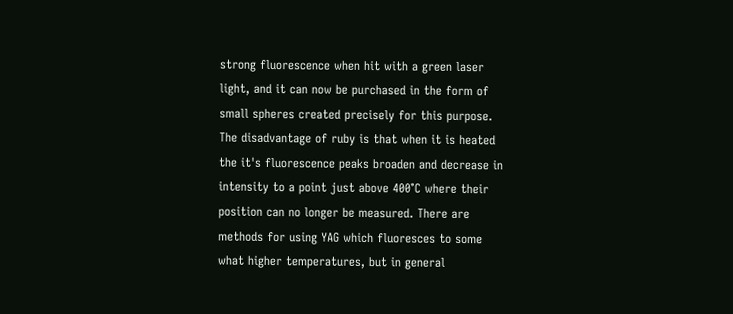strong fluorescence when hit with a green laser light, and it can now be purchased in the form of small spheres created precisely for this purpose. The disadvantage of ruby is that when it is heated the it's fluorescence peaks broaden and decrease in intensity to a point just above 400°C where their position can no longer be measured. There are methods for using YAG which fluoresces to some what higher temperatures, but in general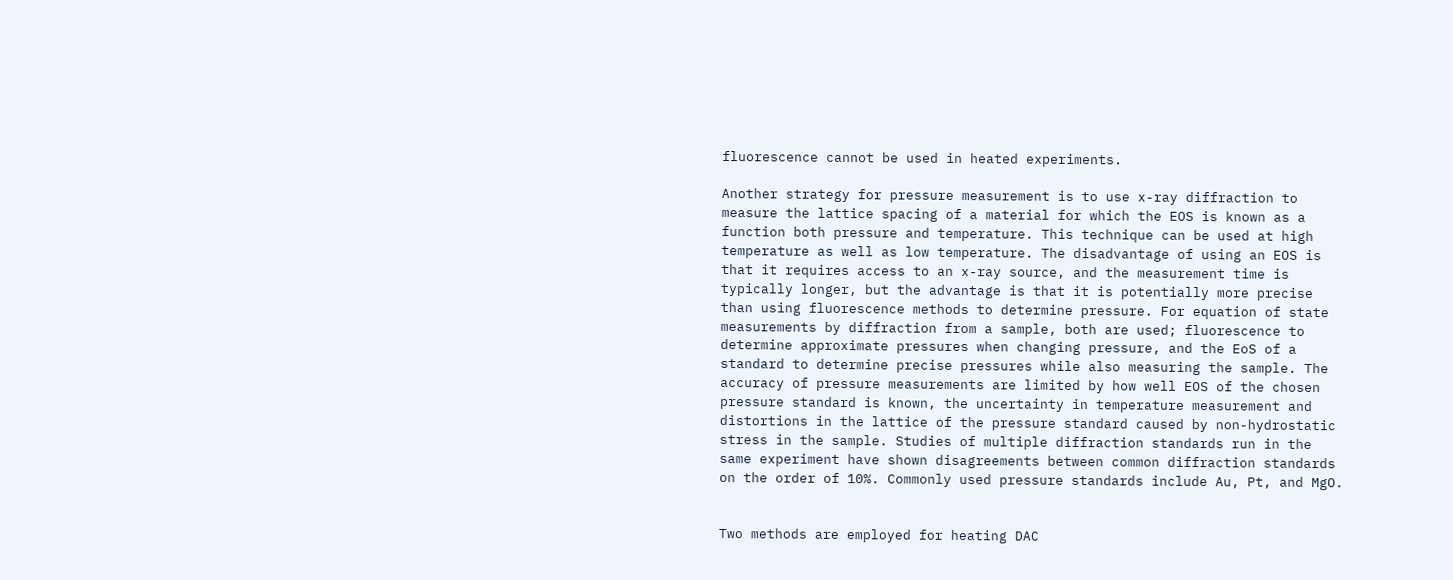fluorescence cannot be used in heated experiments.

Another strategy for pressure measurement is to use x-ray diffraction to measure the lattice spacing of a material for which the EOS is known as a function both pressure and temperature. This technique can be used at high temperature as well as low temperature. The disadvantage of using an EOS is that it requires access to an x-ray source, and the measurement time is typically longer, but the advantage is that it is potentially more precise than using fluorescence methods to determine pressure. For equation of state measurements by diffraction from a sample, both are used; fluorescence to determine approximate pressures when changing pressure, and the EoS of a standard to determine precise pressures while also measuring the sample. The accuracy of pressure measurements are limited by how well EOS of the chosen pressure standard is known, the uncertainty in temperature measurement and distortions in the lattice of the pressure standard caused by non-hydrostatic stress in the sample. Studies of multiple diffraction standards run in the same experiment have shown disagreements between common diffraction standards on the order of 10%. Commonly used pressure standards include Au, Pt, and MgO.


Two methods are employed for heating DAC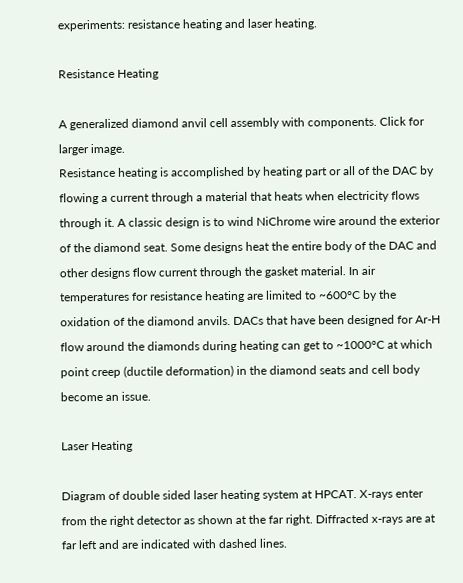experiments: resistance heating and laser heating.

Resistance Heating

A generalized diamond anvil cell assembly with components. Click for larger image.
Resistance heating is accomplished by heating part or all of the DAC by flowing a current through a material that heats when electricity flows through it. A classic design is to wind NiChrome wire around the exterior of the diamond seat. Some designs heat the entire body of the DAC and other designs flow current through the gasket material. In air temperatures for resistance heating are limited to ~600°C by the oxidation of the diamond anvils. DACs that have been designed for Ar-H flow around the diamonds during heating can get to ~1000°C at which point creep (ductile deformation) in the diamond seats and cell body become an issue.

Laser Heating

Diagram of double sided laser heating system at HPCAT. X-rays enter from the right detector as shown at the far right. Diffracted x-rays are at far left and are indicated with dashed lines.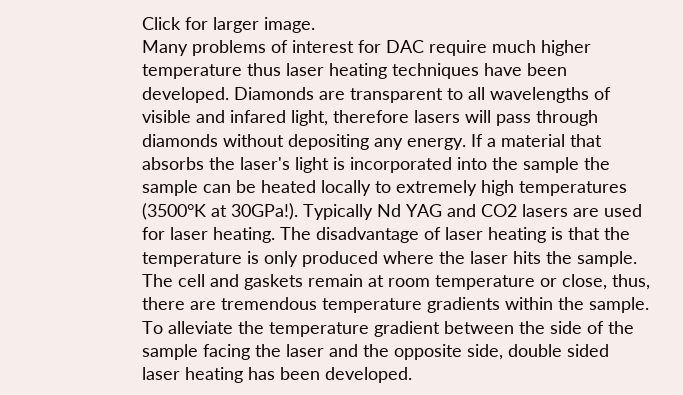Click for larger image.
Many problems of interest for DAC require much higher temperature thus laser heating techniques have been developed. Diamonds are transparent to all wavelengths of visible and infared light, therefore lasers will pass through diamonds without depositing any energy. If a material that absorbs the laser's light is incorporated into the sample the sample can be heated locally to extremely high temperatures (3500°K at 30GPa!). Typically Nd YAG and CO2 lasers are used for laser heating. The disadvantage of laser heating is that the temperature is only produced where the laser hits the sample. The cell and gaskets remain at room temperature or close, thus, there are tremendous temperature gradients within the sample. To alleviate the temperature gradient between the side of the sample facing the laser and the opposite side, double sided laser heating has been developed.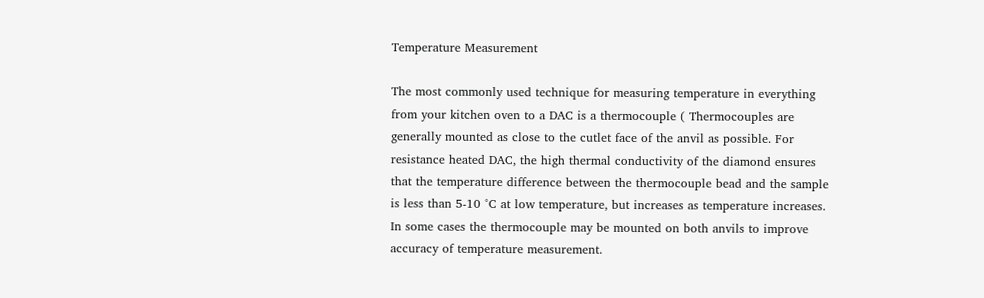Temperature Measurement

The most commonly used technique for measuring temperature in everything from your kitchen oven to a DAC is a thermocouple ( Thermocouples are generally mounted as close to the cutlet face of the anvil as possible. For resistance heated DAC, the high thermal conductivity of the diamond ensures that the temperature difference between the thermocouple bead and the sample is less than 5-10 °C at low temperature, but increases as temperature increases. In some cases the thermocouple may be mounted on both anvils to improve accuracy of temperature measurement.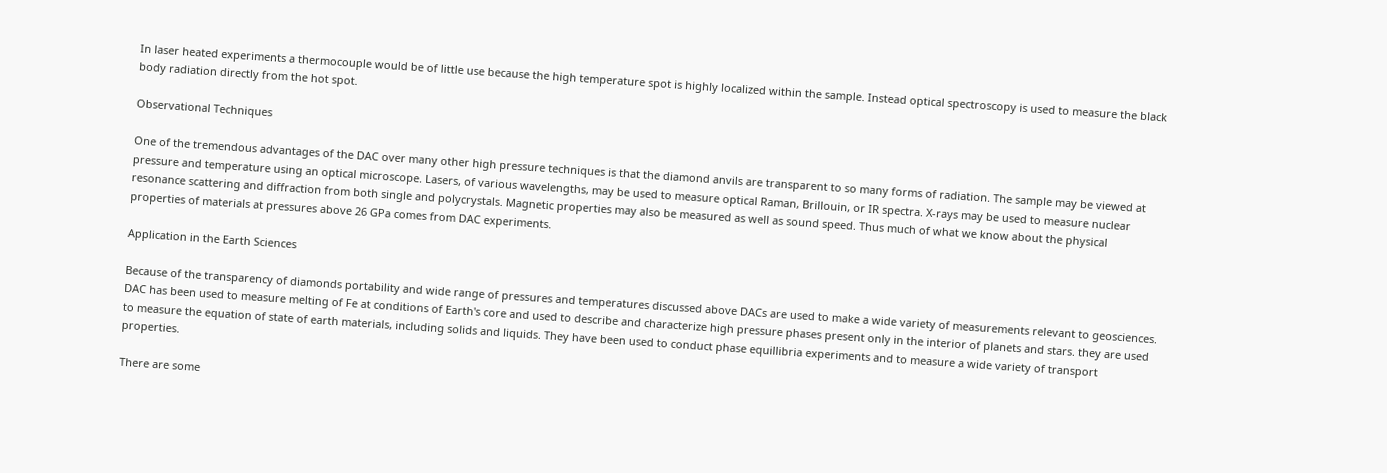In laser heated experiments a thermocouple would be of little use because the high temperature spot is highly localized within the sample. Instead optical spectroscopy is used to measure the black body radiation directly from the hot spot.

Observational Techniques

One of the tremendous advantages of the DAC over many other high pressure techniques is that the diamond anvils are transparent to so many forms of radiation. The sample may be viewed at pressure and temperature using an optical microscope. Lasers, of various wavelengths, may be used to measure optical Raman, Brillouin, or IR spectra. X-rays may be used to measure nuclear resonance scattering and diffraction from both single and polycrystals. Magnetic properties may also be measured as well as sound speed. Thus much of what we know about the physical properties of materials at pressures above 26 GPa comes from DAC experiments.

Application in the Earth Sciences

Because of the transparency of diamonds portability and wide range of pressures and temperatures discussed above DACs are used to make a wide variety of measurements relevant to geosciences. DAC has been used to measure melting of Fe at conditions of Earth's core and used to describe and characterize high pressure phases present only in the interior of planets and stars. they are used to measure the equation of state of earth materials, including solids and liquids. They have been used to conduct phase equillibria experiments and to measure a wide variety of transport properties.

There are some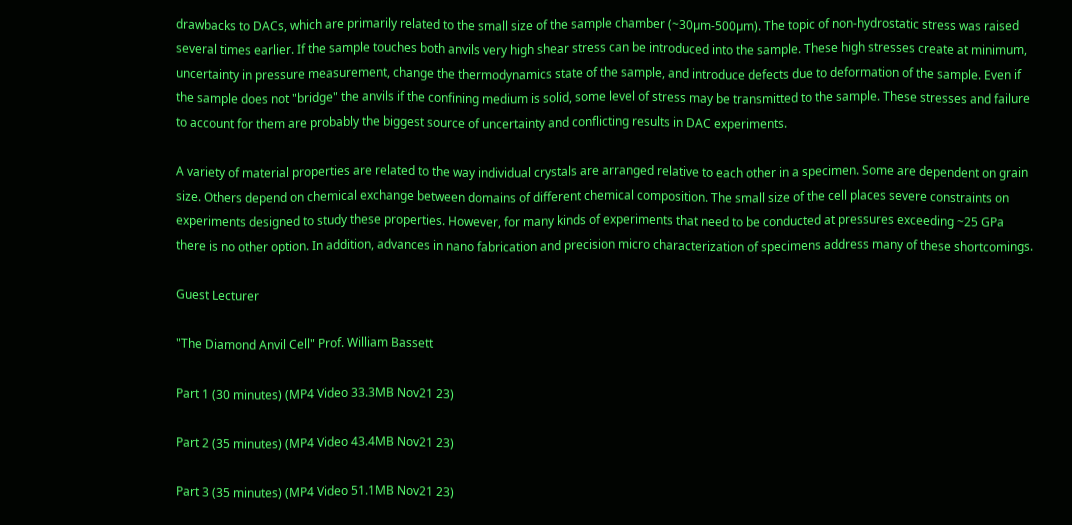drawbacks to DACs, which are primarily related to the small size of the sample chamber (~30µm-500µm). The topic of non-hydrostatic stress was raised several times earlier. If the sample touches both anvils very high shear stress can be introduced into the sample. These high stresses create at minimum, uncertainty in pressure measurement, change the thermodynamics state of the sample, and introduce defects due to deformation of the sample. Even if the sample does not "bridge" the anvils if the confining medium is solid, some level of stress may be transmitted to the sample. These stresses and failure to account for them are probably the biggest source of uncertainty and conflicting results in DAC experiments.

A variety of material properties are related to the way individual crystals are arranged relative to each other in a specimen. Some are dependent on grain size. Others depend on chemical exchange between domains of different chemical composition. The small size of the cell places severe constraints on experiments designed to study these properties. However, for many kinds of experiments that need to be conducted at pressures exceeding ~25 GPa there is no other option. In addition, advances in nano fabrication and precision micro characterization of specimens address many of these shortcomings.

Guest Lecturer

"The Diamond Anvil Cell" Prof. William Bassett

Part 1 (30 minutes) (MP4 Video 33.3MB Nov21 23)

Part 2 (35 minutes) (MP4 Video 43.4MB Nov21 23)

Part 3 (35 minutes) (MP4 Video 51.1MB Nov21 23)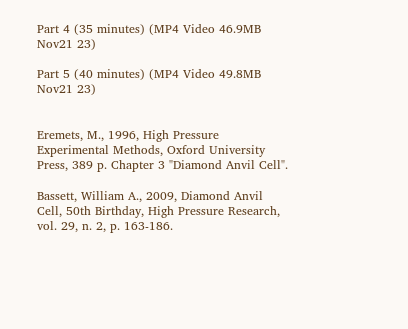Part 4 (35 minutes) (MP4 Video 46.9MB Nov21 23)

Part 5 (40 minutes) (MP4 Video 49.8MB Nov21 23)


Eremets, M., 1996, High Pressure Experimental Methods, Oxford University Press, 389 p. Chapter 3 "Diamond Anvil Cell".

Bassett, William A., 2009, Diamond Anvil Cell, 50th Birthday, High Pressure Research, vol. 29, n. 2, p. 163-186.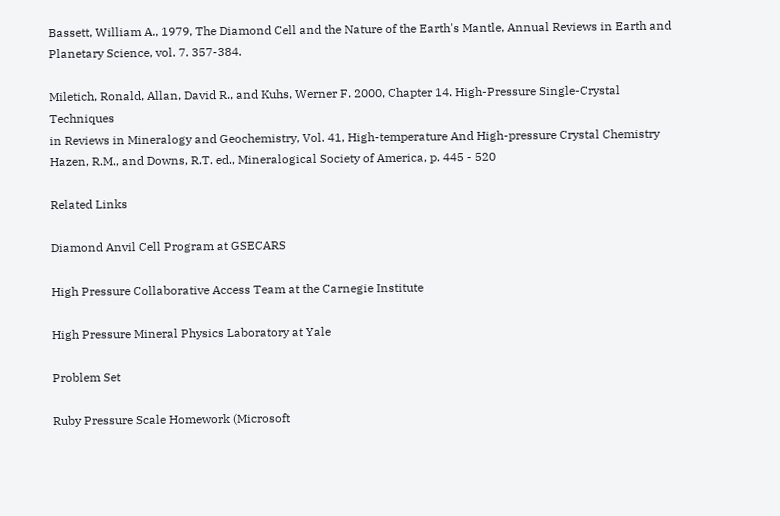Bassett, William A., 1979, The Diamond Cell and the Nature of the Earth's Mantle, Annual Reviews in Earth and Planetary Science, vol. 7. 357-384.

Miletich, Ronald, Allan, David R., and Kuhs, Werner F. 2000, Chapter 14. High-Pressure Single-Crystal Techniques
in Reviews in Mineralogy and Geochemistry, Vol. 41, High-temperature And High-pressure Crystal Chemistry Hazen, R.M., and Downs, R.T. ed., Mineralogical Society of America, p. 445 - 520

Related Links

Diamond Anvil Cell Program at GSECARS

High Pressure Collaborative Access Team at the Carnegie Institute

High Pressure Mineral Physics Laboratory at Yale

Problem Set

Ruby Pressure Scale Homework (Microsoft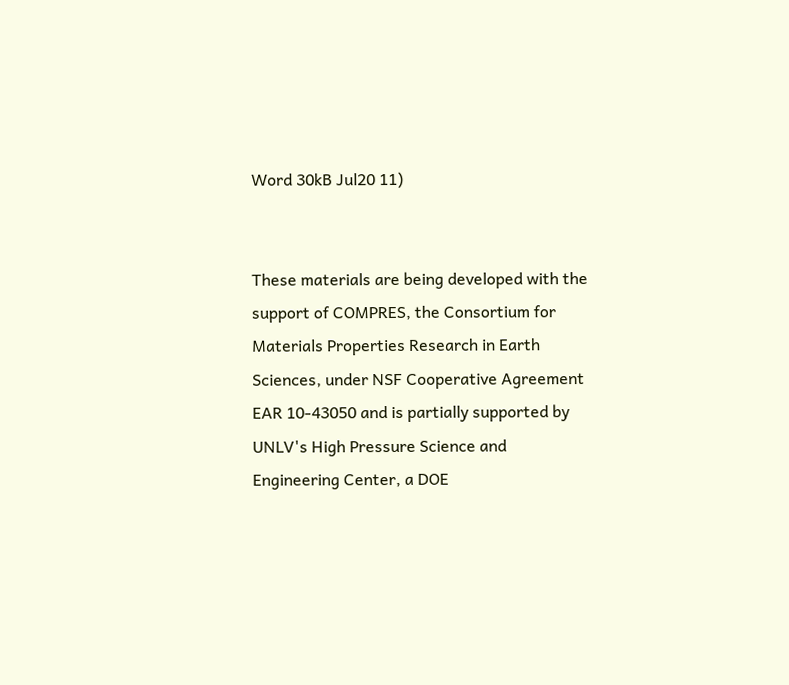Word 30kB Jul20 11)


These materials are being developed with the support of COMPRES, the Consortium for Materials Properties Research in Earth Sciences, under NSF Cooperative Agreement EAR 10-43050 and is partially supported by UNLV's High Pressure Science and Engineering Center, a DOE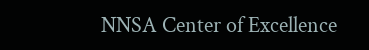NNSA Center of Excellence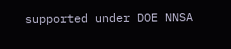supported under DOE NNSA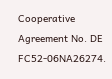Cooperative Agreement No. DE FC52-06NA26274.